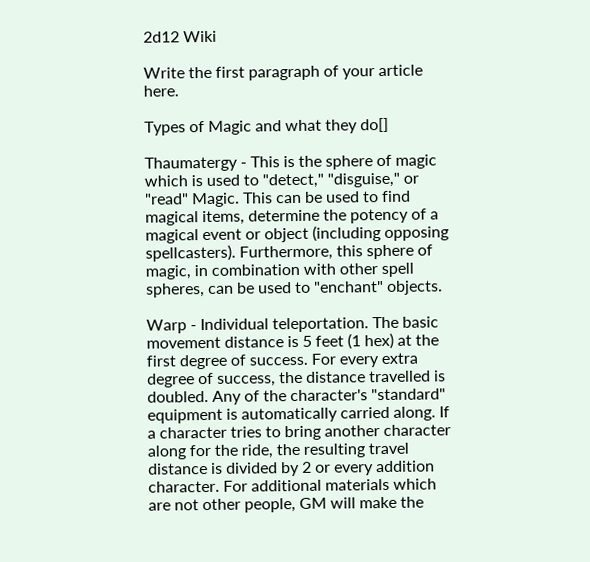2d12 Wiki

Write the first paragraph of your article here.

Types of Magic and what they do[]

Thaumatergy - This is the sphere of magic which is used to "detect," "disguise," or "read" Magic. This can be used to find magical items, determine the potency of a magical event or object (including opposing spellcasters). Furthermore, this sphere of magic, in combination with other spell spheres, can be used to "enchant" objects.

Warp - Individual teleportation. The basic movement distance is 5 feet (1 hex) at the first degree of success. For every extra degree of success, the distance travelled is doubled. Any of the character's "standard" equipment is automatically carried along. If a character tries to bring another character along for the ride, the resulting travel distance is divided by 2 or every addition character. For additional materials which are not other people, GM will make the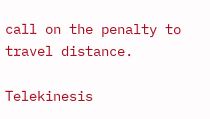call on the penalty to travel distance.

Telekinesis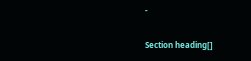-

Section heading[]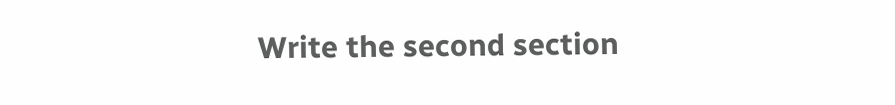Write the second section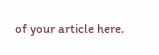of your article here.